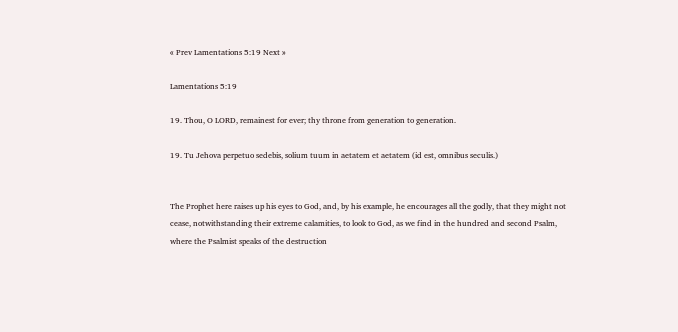« Prev Lamentations 5:19 Next »

Lamentations 5:19

19. Thou, O LORD, remainest for ever; thy throne from generation to generation.

19. Tu Jehova perpetuo sedebis, solium tuum in aetatem et aetatem (id est, omnibus seculis.)


The Prophet here raises up his eyes to God, and, by his example, he encourages all the godly, that they might not cease, notwithstanding their extreme calamities, to look to God, as we find in the hundred and second Psalm, where the Psalmist speaks of the destruction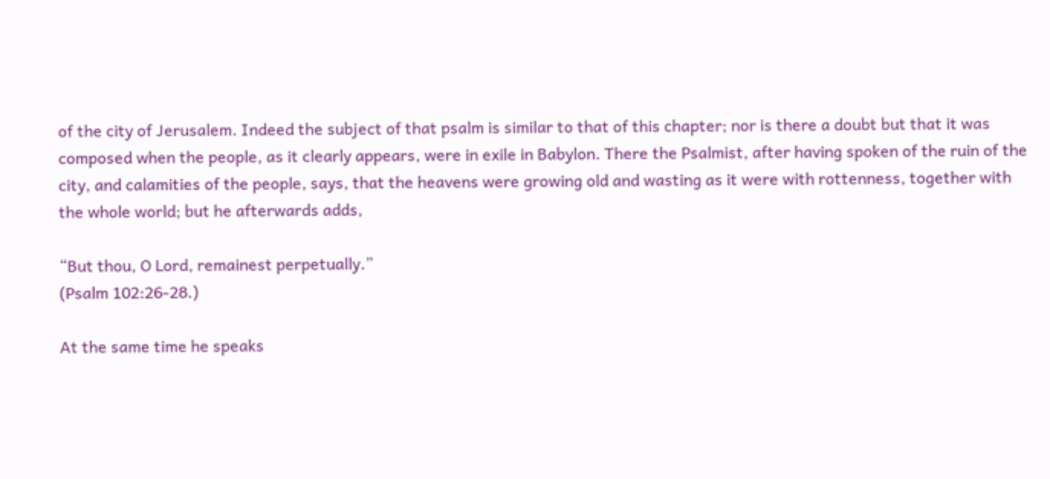of the city of Jerusalem. Indeed the subject of that psalm is similar to that of this chapter; nor is there a doubt but that it was composed when the people, as it clearly appears, were in exile in Babylon. There the Psalmist, after having spoken of the ruin of the city, and calamities of the people, says, that the heavens were growing old and wasting as it were with rottenness, together with the whole world; but he afterwards adds,

“But thou, O Lord, remainest perpetually.”
(Psalm 102:26-28.)

At the same time he speaks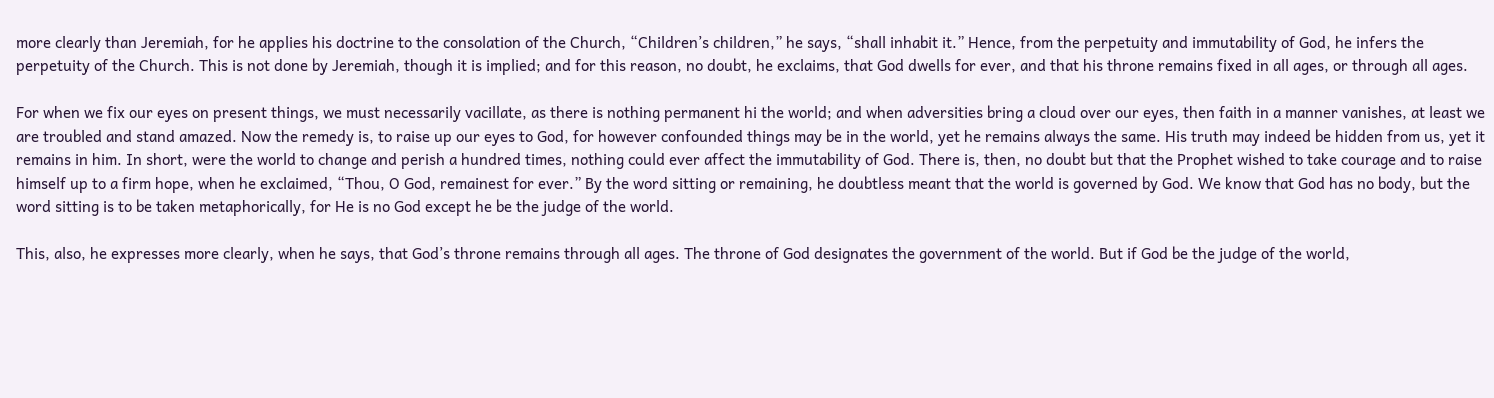more clearly than Jeremiah, for he applies his doctrine to the consolation of the Church, “Children’s children,” he says, “shall inhabit it.” Hence, from the perpetuity and immutability of God, he infers the perpetuity of the Church. This is not done by Jeremiah, though it is implied; and for this reason, no doubt, he exclaims, that God dwells for ever, and that his throne remains fixed in all ages, or through all ages.

For when we fix our eyes on present things, we must necessarily vacillate, as there is nothing permanent hi the world; and when adversities bring a cloud over our eyes, then faith in a manner vanishes, at least we are troubled and stand amazed. Now the remedy is, to raise up our eyes to God, for however confounded things may be in the world, yet he remains always the same. His truth may indeed be hidden from us, yet it remains in him. In short, were the world to change and perish a hundred times, nothing could ever affect the immutability of God. There is, then, no doubt but that the Prophet wished to take courage and to raise himself up to a firm hope, when he exclaimed, “Thou, O God, remainest for ever.” By the word sitting or remaining, he doubtless meant that the world is governed by God. We know that God has no body, but the word sitting is to be taken metaphorically, for He is no God except he be the judge of the world.

This, also, he expresses more clearly, when he says, that God’s throne remains through all ages. The throne of God designates the government of the world. But if God be the judge of the world,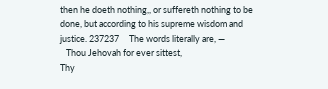then he doeth nothing,, or suffereth nothing to be done, but according to his supreme wisdom and justice. 237237     The words literally are, —
   Thou Jehovah for ever sittest,
Thy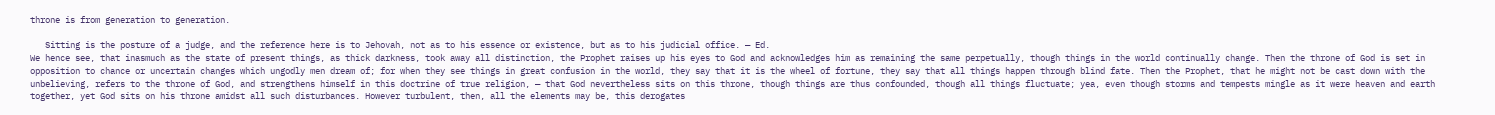throne is from generation to generation.

   Sitting is the posture of a judge, and the reference here is to Jehovah, not as to his essence or existence, but as to his judicial office. — Ed.
We hence see, that inasmuch as the state of present things, as thick darkness, took away all distinction, the Prophet raises up his eyes to God and acknowledges him as remaining the same perpetually, though things in the world continually change. Then the throne of God is set in opposition to chance or uncertain changes which ungodly men dream of; for when they see things in great confusion in the world, they say that it is the wheel of fortune, they say that all things happen through blind fate. Then the Prophet, that he might not be cast down with the unbelieving, refers to the throne of God, and strengthens himself in this doctrine of true religion, — that God nevertheless sits on this throne, though things are thus confounded, though all things fluctuate; yea, even though storms and tempests mingle as it were heaven and earth together, yet God sits on his throne amidst all such disturbances. However turbulent, then, all the elements may be, this derogates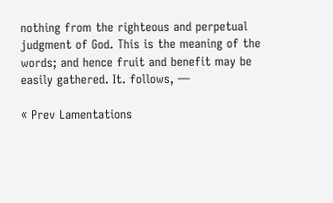nothing from the righteous and perpetual judgment of God. This is the meaning of the words; and hence fruit and benefit may be easily gathered. It. follows, —

« Prev Lamentations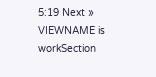5:19 Next »
VIEWNAME is workSection